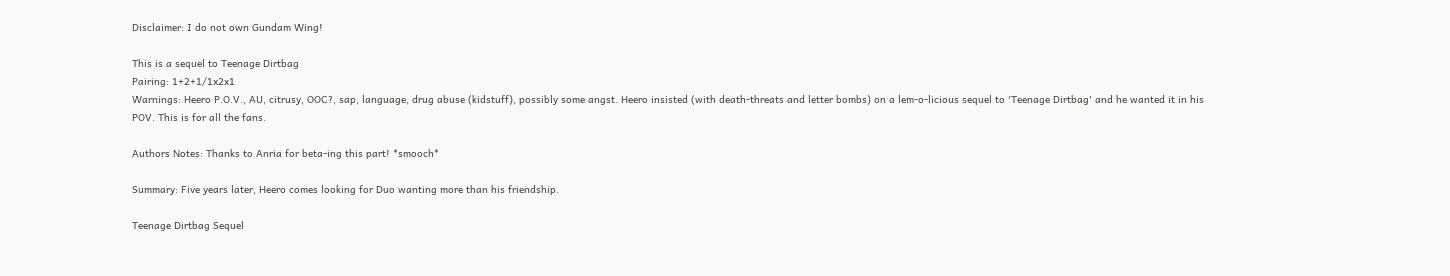Disclaimer: I do not own Gundam Wing!

This is a sequel to Teenage Dirtbag
Pairing: 1+2+1/1x2x1
Warnings: Heero P.O.V., AU, citrusy, OOC?, sap, language, drug abuse (kidstuff), possibly some angst. Heero insisted (with death-threats and letter bombs) on a lem-o-licious sequel to 'Teenage Dirtbag' and he wanted it in his POV. This is for all the fans.

Authors Notes: Thanks to Anria for beta-ing this part! *smooch*

Summary: Five years later, Heero comes looking for Duo wanting more than his friendship.

Teenage Dirtbag Sequel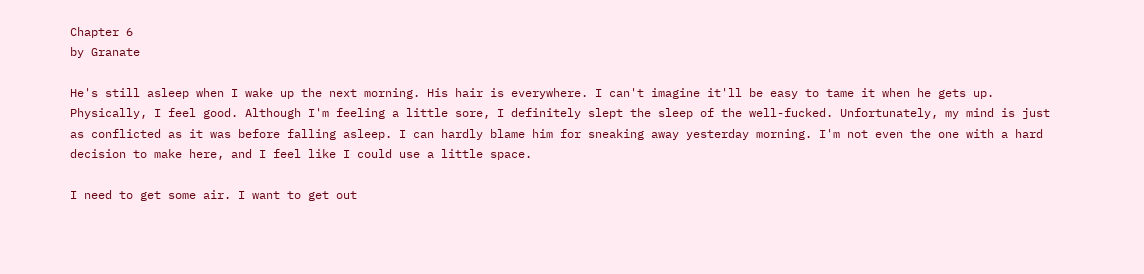Chapter 6
by Granate

He's still asleep when I wake up the next morning. His hair is everywhere. I can't imagine it'll be easy to tame it when he gets up. Physically, I feel good. Although I'm feeling a little sore, I definitely slept the sleep of the well-fucked. Unfortunately, my mind is just as conflicted as it was before falling asleep. I can hardly blame him for sneaking away yesterday morning. I'm not even the one with a hard decision to make here, and I feel like I could use a little space.

I need to get some air. I want to get out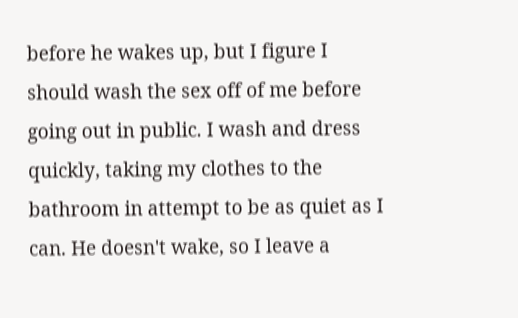before he wakes up, but I figure I should wash the sex off of me before going out in public. I wash and dress quickly, taking my clothes to the bathroom in attempt to be as quiet as I can. He doesn't wake, so I leave a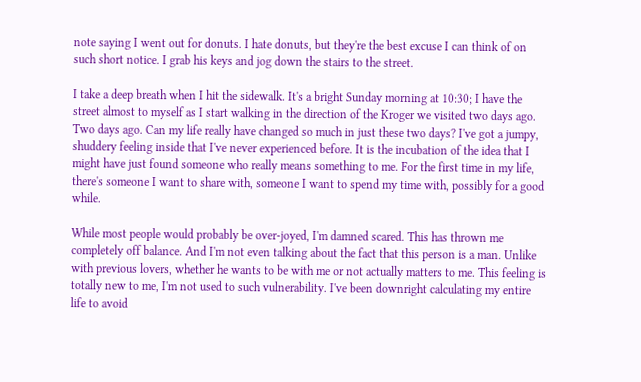note saying I went out for donuts. I hate donuts, but they're the best excuse I can think of on such short notice. I grab his keys and jog down the stairs to the street.

I take a deep breath when I hit the sidewalk. It's a bright Sunday morning at 10:30; I have the street almost to myself as I start walking in the direction of the Kroger we visited two days ago. Two days ago. Can my life really have changed so much in just these two days? I've got a jumpy, shuddery feeling inside that I've never experienced before. It is the incubation of the idea that I might have just found someone who really means something to me. For the first time in my life, there's someone I want to share with, someone I want to spend my time with, possibly for a good while.

While most people would probably be over-joyed, I'm damned scared. This has thrown me completely off balance. And I'm not even talking about the fact that this person is a man. Unlike with previous lovers, whether he wants to be with me or not actually matters to me. This feeling is totally new to me, I'm not used to such vulnerability. I've been downright calculating my entire life to avoid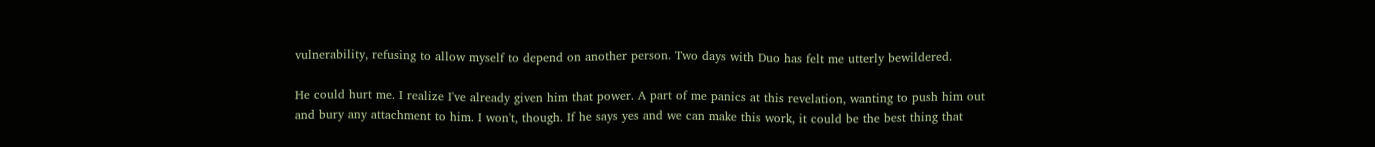vulnerability, refusing to allow myself to depend on another person. Two days with Duo has felt me utterly bewildered.

He could hurt me. I realize I've already given him that power. A part of me panics at this revelation, wanting to push him out and bury any attachment to him. I won't, though. If he says yes and we can make this work, it could be the best thing that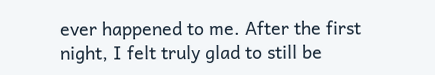ever happened to me. After the first night, I felt truly glad to still be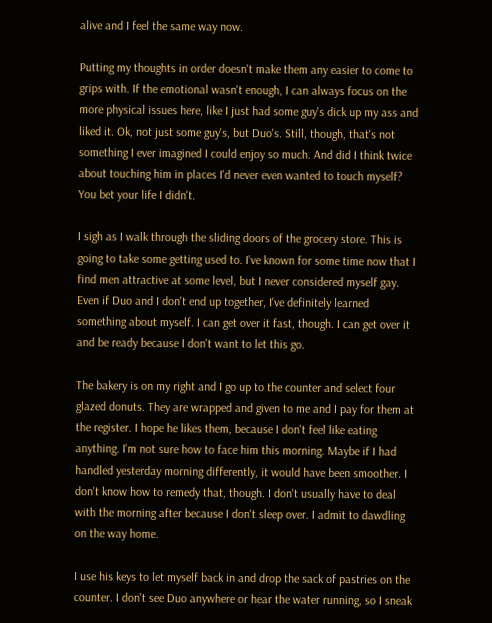alive and I feel the same way now.

Putting my thoughts in order doesn't make them any easier to come to grips with. If the emotional wasn't enough, I can always focus on the more physical issues here, like I just had some guy's dick up my ass and liked it. Ok, not just some guy's, but Duo's. Still, though, that's not something I ever imagined I could enjoy so much. And did I think twice about touching him in places I'd never even wanted to touch myself? You bet your life I didn't.

I sigh as I walk through the sliding doors of the grocery store. This is going to take some getting used to. I've known for some time now that I find men attractive at some level, but I never considered myself gay. Even if Duo and I don't end up together, I've definitely learned something about myself. I can get over it fast, though. I can get over it and be ready because I don't want to let this go.

The bakery is on my right and I go up to the counter and select four glazed donuts. They are wrapped and given to me and I pay for them at the register. I hope he likes them, because I don't feel like eating anything. I'm not sure how to face him this morning. Maybe if I had handled yesterday morning differently, it would have been smoother. I don't know how to remedy that, though. I don't usually have to deal with the morning after because I don't sleep over. I admit to dawdling on the way home.

I use his keys to let myself back in and drop the sack of pastries on the counter. I don't see Duo anywhere or hear the water running, so I sneak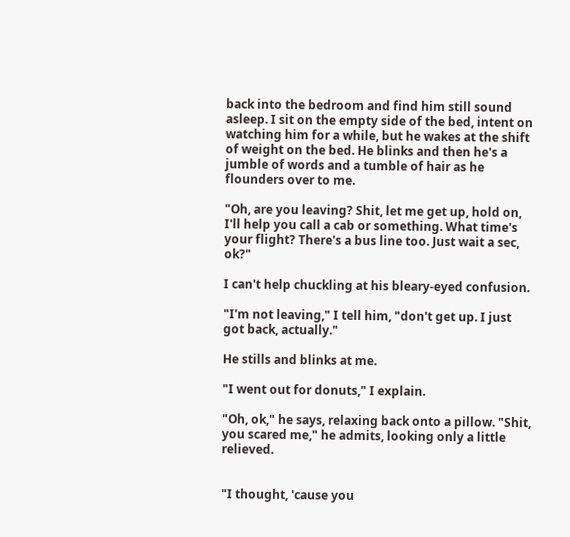back into the bedroom and find him still sound asleep. I sit on the empty side of the bed, intent on watching him for a while, but he wakes at the shift of weight on the bed. He blinks and then he's a jumble of words and a tumble of hair as he flounders over to me.

"Oh, are you leaving? Shit, let me get up, hold on, I'll help you call a cab or something. What time's your flight? There's a bus line too. Just wait a sec, ok?"

I can't help chuckling at his bleary-eyed confusion.

"I'm not leaving," I tell him, "don't get up. I just got back, actually."

He stills and blinks at me.

"I went out for donuts," I explain.

"Oh, ok," he says, relaxing back onto a pillow. "Shit, you scared me," he admits, looking only a little relieved.


"I thought, 'cause you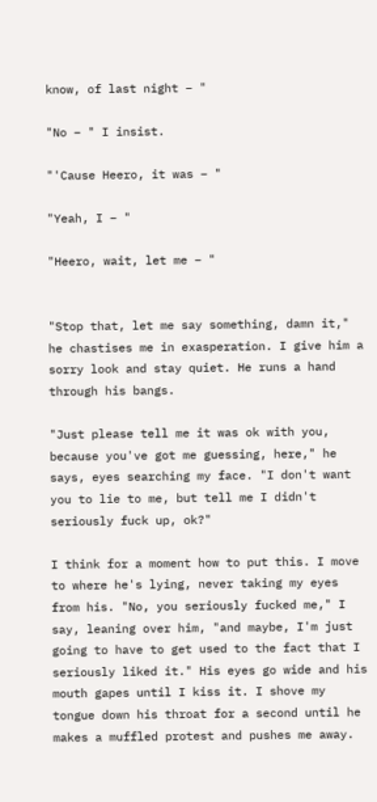know, of last night – "

"No – " I insist.

"'Cause Heero, it was – "

"Yeah, I – "

"Heero, wait, let me – "


"Stop that, let me say something, damn it," he chastises me in exasperation. I give him a sorry look and stay quiet. He runs a hand through his bangs.

"Just please tell me it was ok with you, because you've got me guessing, here," he says, eyes searching my face. "I don't want you to lie to me, but tell me I didn't seriously fuck up, ok?"

I think for a moment how to put this. I move to where he's lying, never taking my eyes from his. "No, you seriously fucked me," I say, leaning over him, "and maybe, I'm just going to have to get used to the fact that I seriously liked it." His eyes go wide and his mouth gapes until I kiss it. I shove my tongue down his throat for a second until he makes a muffled protest and pushes me away.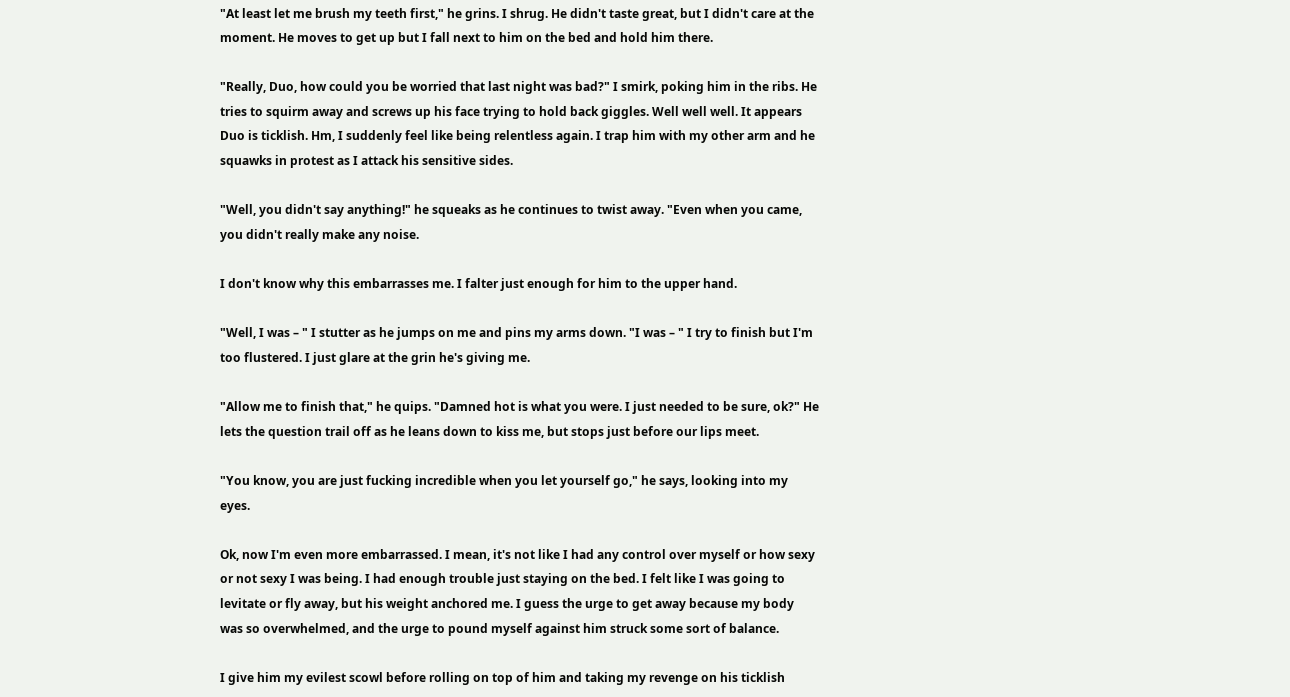"At least let me brush my teeth first," he grins. I shrug. He didn't taste great, but I didn't care at the moment. He moves to get up but I fall next to him on the bed and hold him there.

"Really, Duo, how could you be worried that last night was bad?" I smirk, poking him in the ribs. He tries to squirm away and screws up his face trying to hold back giggles. Well well well. It appears Duo is ticklish. Hm, I suddenly feel like being relentless again. I trap him with my other arm and he squawks in protest as I attack his sensitive sides.

"Well, you didn't say anything!" he squeaks as he continues to twist away. "Even when you came, you didn't really make any noise.

I don't know why this embarrasses me. I falter just enough for him to the upper hand.

"Well, I was – " I stutter as he jumps on me and pins my arms down. "I was – " I try to finish but I'm too flustered. I just glare at the grin he's giving me.

"Allow me to finish that," he quips. "Damned hot is what you were. I just needed to be sure, ok?" He lets the question trail off as he leans down to kiss me, but stops just before our lips meet.

"You know, you are just fucking incredible when you let yourself go," he says, looking into my eyes.

Ok, now I'm even more embarrassed. I mean, it's not like I had any control over myself or how sexy or not sexy I was being. I had enough trouble just staying on the bed. I felt like I was going to levitate or fly away, but his weight anchored me. I guess the urge to get away because my body was so overwhelmed, and the urge to pound myself against him struck some sort of balance.

I give him my evilest scowl before rolling on top of him and taking my revenge on his ticklish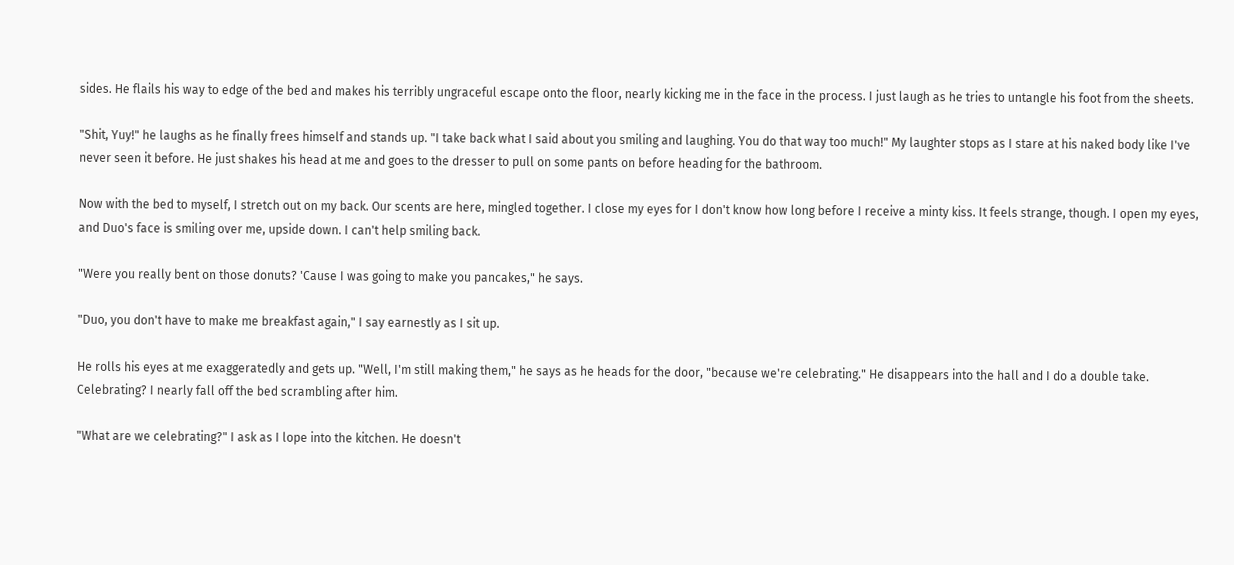sides. He flails his way to edge of the bed and makes his terribly ungraceful escape onto the floor, nearly kicking me in the face in the process. I just laugh as he tries to untangle his foot from the sheets.

"Shit, Yuy!" he laughs as he finally frees himself and stands up. "I take back what I said about you smiling and laughing. You do that way too much!" My laughter stops as I stare at his naked body like I've never seen it before. He just shakes his head at me and goes to the dresser to pull on some pants on before heading for the bathroom.

Now with the bed to myself, I stretch out on my back. Our scents are here, mingled together. I close my eyes for I don't know how long before I receive a minty kiss. It feels strange, though. I open my eyes, and Duo's face is smiling over me, upside down. I can't help smiling back.

"Were you really bent on those donuts? 'Cause I was going to make you pancakes," he says.

"Duo, you don't have to make me breakfast again," I say earnestly as I sit up.

He rolls his eyes at me exaggeratedly and gets up. "Well, I'm still making them," he says as he heads for the door, "because we're celebrating." He disappears into the hall and I do a double take. Celebrating? I nearly fall off the bed scrambling after him.

"What are we celebrating?" I ask as I lope into the kitchen. He doesn't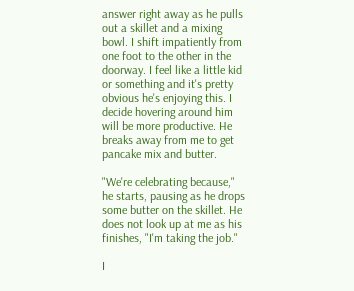answer right away as he pulls out a skillet and a mixing bowl. I shift impatiently from one foot to the other in the doorway. I feel like a little kid or something and it's pretty obvious he's enjoying this. I decide hovering around him will be more productive. He breaks away from me to get pancake mix and butter.

"We're celebrating because," he starts, pausing as he drops some butter on the skillet. He does not look up at me as his finishes, "I'm taking the job."

I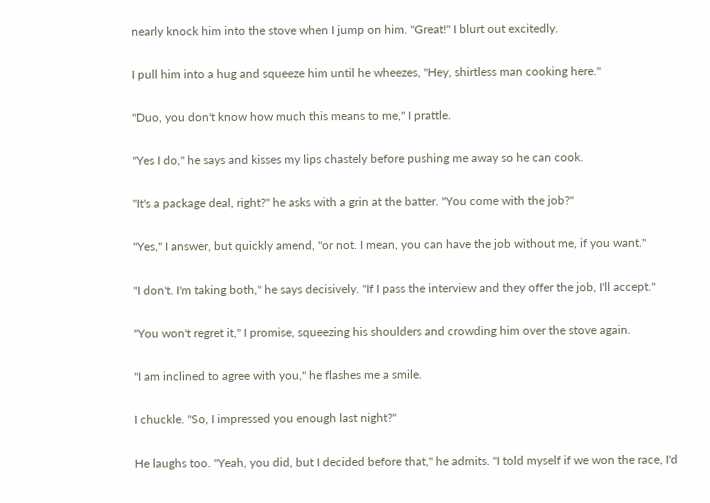nearly knock him into the stove when I jump on him. "Great!" I blurt out excitedly.

I pull him into a hug and squeeze him until he wheezes, "Hey, shirtless man cooking here."

"Duo, you don't know how much this means to me," I prattle.

"Yes I do," he says and kisses my lips chastely before pushing me away so he can cook.

"It's a package deal, right?" he asks with a grin at the batter. "You come with the job?"

"Yes," I answer, but quickly amend, "or not. I mean, you can have the job without me, if you want."

"I don't. I'm taking both," he says decisively. "If I pass the interview and they offer the job, I'll accept."

"You won't regret it," I promise, squeezing his shoulders and crowding him over the stove again.

"I am inclined to agree with you," he flashes me a smile.

I chuckle. "So, I impressed you enough last night?"

He laughs too. "Yeah, you did, but I decided before that," he admits. "I told myself if we won the race, I'd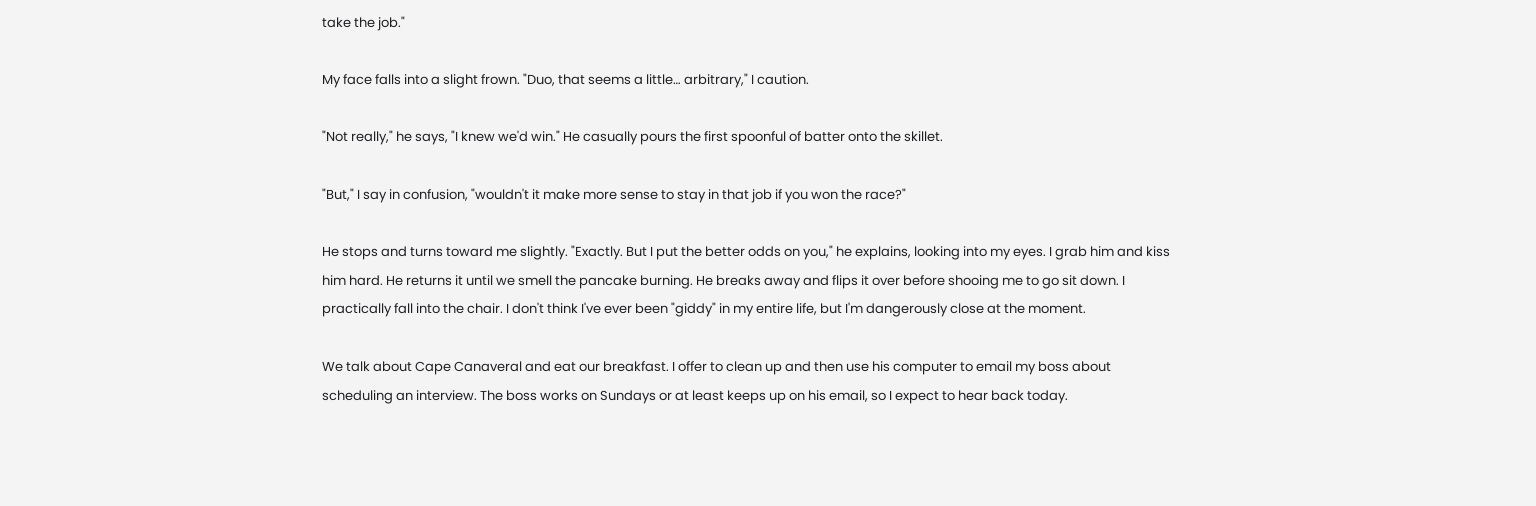take the job."

My face falls into a slight frown. "Duo, that seems a little… arbitrary," I caution.

"Not really," he says, "I knew we'd win." He casually pours the first spoonful of batter onto the skillet.

"But," I say in confusion, "wouldn't it make more sense to stay in that job if you won the race?"

He stops and turns toward me slightly. "Exactly. But I put the better odds on you," he explains, looking into my eyes. I grab him and kiss him hard. He returns it until we smell the pancake burning. He breaks away and flips it over before shooing me to go sit down. I practically fall into the chair. I don't think I've ever been "giddy" in my entire life, but I'm dangerously close at the moment.

We talk about Cape Canaveral and eat our breakfast. I offer to clean up and then use his computer to email my boss about scheduling an interview. The boss works on Sundays or at least keeps up on his email, so I expect to hear back today.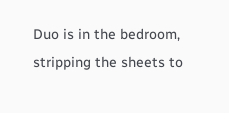Duo is in the bedroom, stripping the sheets to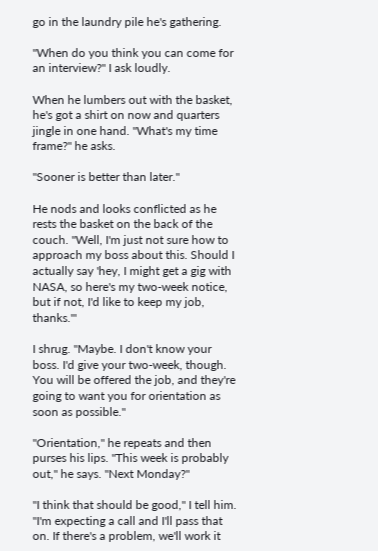go in the laundry pile he's gathering.

"When do you think you can come for an interview?" I ask loudly.

When he lumbers out with the basket, he's got a shirt on now and quarters jingle in one hand. "What's my time frame?" he asks.

"Sooner is better than later."

He nods and looks conflicted as he rests the basket on the back of the couch. "Well, I'm just not sure how to approach my boss about this. Should I actually say 'hey, I might get a gig with NASA, so here's my two-week notice, but if not, I'd like to keep my job, thanks.'"

I shrug. "Maybe. I don't know your boss. I'd give your two-week, though. You will be offered the job, and they're going to want you for orientation as soon as possible."

"Orientation," he repeats and then purses his lips. "This week is probably out," he says. "Next Monday?"

"I think that should be good," I tell him. "I'm expecting a call and I'll pass that on. If there's a problem, we'll work it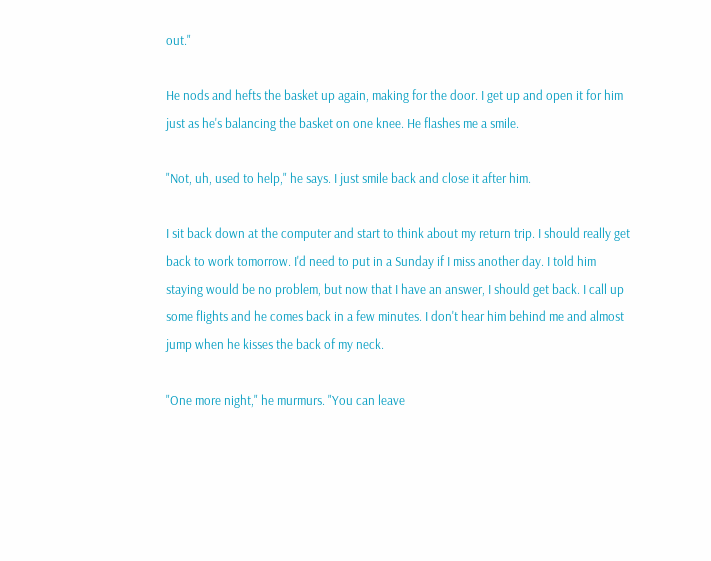out."

He nods and hefts the basket up again, making for the door. I get up and open it for him just as he's balancing the basket on one knee. He flashes me a smile.

"Not, uh, used to help," he says. I just smile back and close it after him.

I sit back down at the computer and start to think about my return trip. I should really get back to work tomorrow. I'd need to put in a Sunday if I miss another day. I told him staying would be no problem, but now that I have an answer, I should get back. I call up some flights and he comes back in a few minutes. I don't hear him behind me and almost jump when he kisses the back of my neck.

"One more night," he murmurs. "You can leave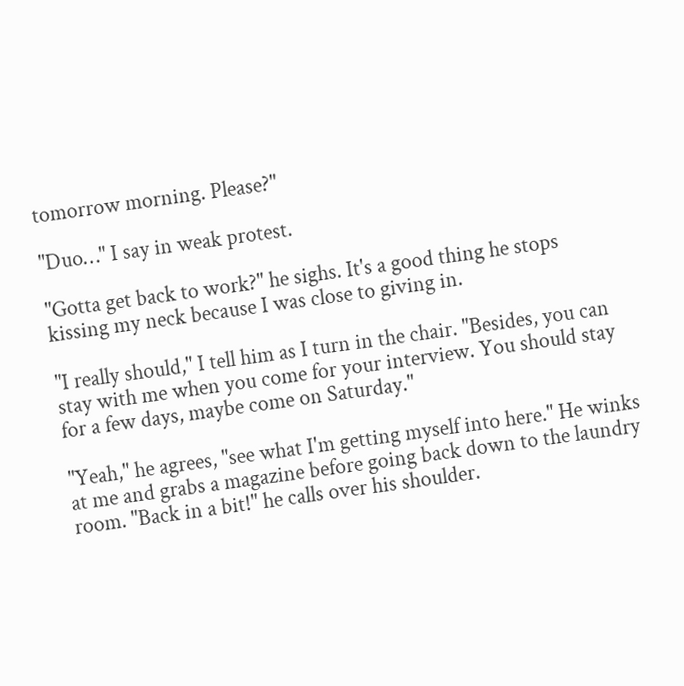tomorrow morning. Please?"

"Duo…" I say in weak protest.

"Gotta get back to work?" he sighs. It's a good thing he stops kissing my neck because I was close to giving in.

"I really should," I tell him as I turn in the chair. "Besides, you can stay with me when you come for your interview. You should stay for a few days, maybe come on Saturday."

"Yeah," he agrees, "see what I'm getting myself into here." He winks at me and grabs a magazine before going back down to the laundry room. "Back in a bit!" he calls over his shoulder.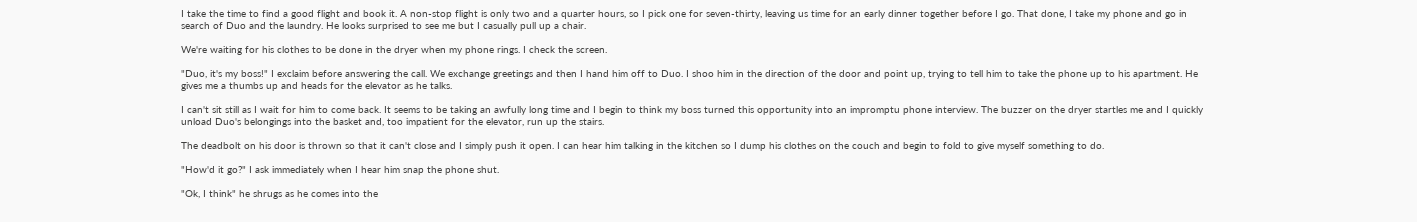I take the time to find a good flight and book it. A non-stop flight is only two and a quarter hours, so I pick one for seven-thirty, leaving us time for an early dinner together before I go. That done, I take my phone and go in search of Duo and the laundry. He looks surprised to see me but I casually pull up a chair.

We're waiting for his clothes to be done in the dryer when my phone rings. I check the screen.

"Duo, it's my boss!" I exclaim before answering the call. We exchange greetings and then I hand him off to Duo. I shoo him in the direction of the door and point up, trying to tell him to take the phone up to his apartment. He gives me a thumbs up and heads for the elevator as he talks.

I can't sit still as I wait for him to come back. It seems to be taking an awfully long time and I begin to think my boss turned this opportunity into an impromptu phone interview. The buzzer on the dryer startles me and I quickly unload Duo's belongings into the basket and, too impatient for the elevator, run up the stairs.

The deadbolt on his door is thrown so that it can't close and I simply push it open. I can hear him talking in the kitchen so I dump his clothes on the couch and begin to fold to give myself something to do.

"How'd it go?" I ask immediately when I hear him snap the phone shut.

"Ok, I think" he shrugs as he comes into the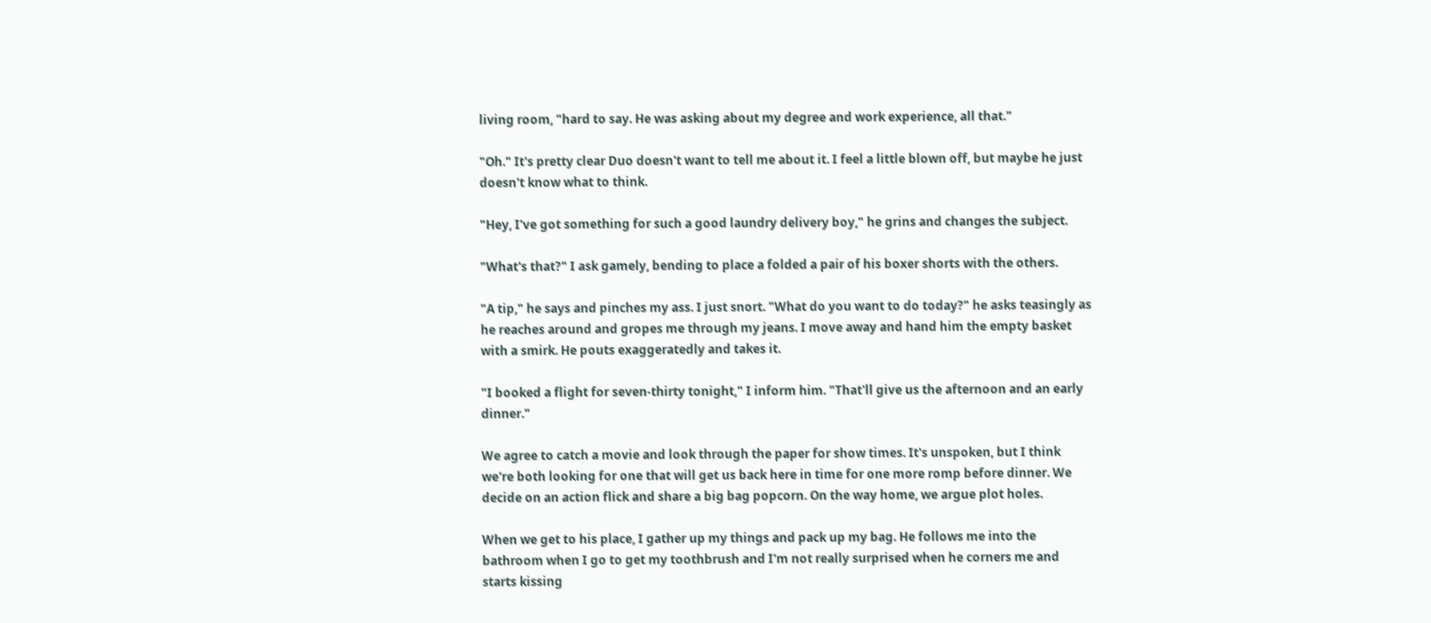living room, "hard to say. He was asking about my degree and work experience, all that."

"Oh." It's pretty clear Duo doesn't want to tell me about it. I feel a little blown off, but maybe he just doesn't know what to think.

"Hey, I've got something for such a good laundry delivery boy," he grins and changes the subject.

"What's that?" I ask gamely, bending to place a folded a pair of his boxer shorts with the others.

"A tip," he says and pinches my ass. I just snort. "What do you want to do today?" he asks teasingly as he reaches around and gropes me through my jeans. I move away and hand him the empty basket with a smirk. He pouts exaggeratedly and takes it.

"I booked a flight for seven-thirty tonight," I inform him. "That'll give us the afternoon and an early dinner."

We agree to catch a movie and look through the paper for show times. It's unspoken, but I think we're both looking for one that will get us back here in time for one more romp before dinner. We decide on an action flick and share a big bag popcorn. On the way home, we argue plot holes.

When we get to his place, I gather up my things and pack up my bag. He follows me into the bathroom when I go to get my toothbrush and I'm not really surprised when he corners me and starts kissing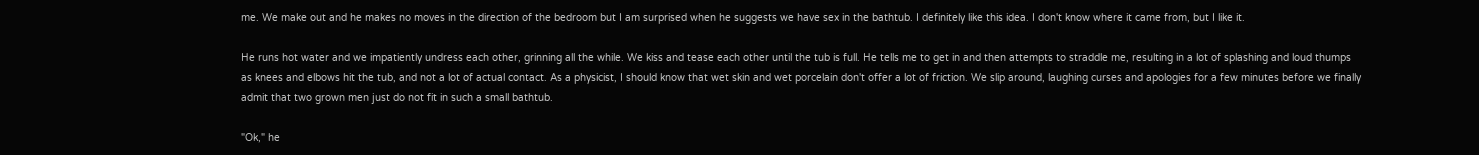me. We make out and he makes no moves in the direction of the bedroom but I am surprised when he suggests we have sex in the bathtub. I definitely like this idea. I don't know where it came from, but I like it.

He runs hot water and we impatiently undress each other, grinning all the while. We kiss and tease each other until the tub is full. He tells me to get in and then attempts to straddle me, resulting in a lot of splashing and loud thumps as knees and elbows hit the tub, and not a lot of actual contact. As a physicist, I should know that wet skin and wet porcelain don't offer a lot of friction. We slip around, laughing curses and apologies for a few minutes before we finally admit that two grown men just do not fit in such a small bathtub.

"Ok," he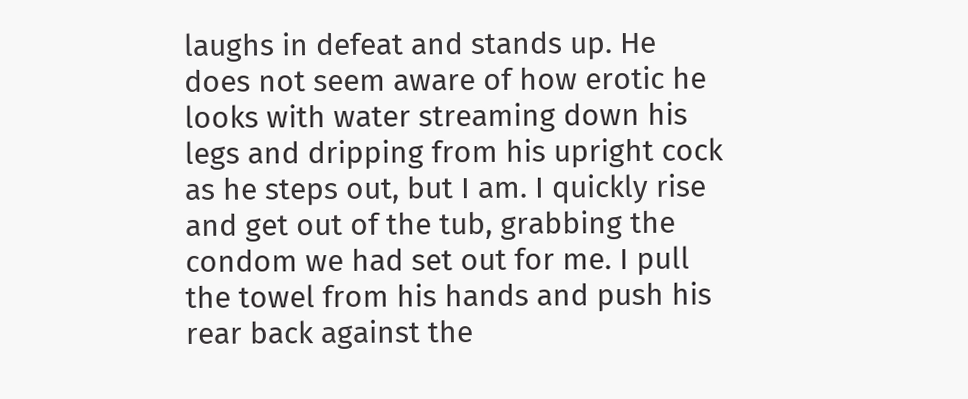laughs in defeat and stands up. He does not seem aware of how erotic he looks with water streaming down his legs and dripping from his upright cock as he steps out, but I am. I quickly rise and get out of the tub, grabbing the condom we had set out for me. I pull the towel from his hands and push his rear back against the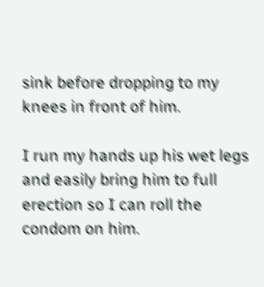sink before dropping to my knees in front of him.

I run my hands up his wet legs and easily bring him to full erection so I can roll the condom on him.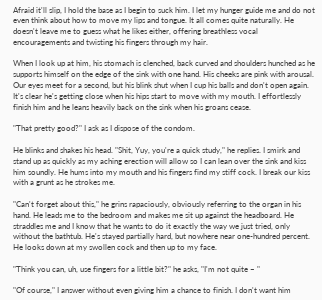Afraid it'll slip, I hold the base as I begin to suck him. I let my hunger guide me and do not even think about how to move my lips and tongue. It all comes quite naturally. He doesn't leave me to guess what he likes either, offering breathless vocal encouragements and twisting his fingers through my hair.

When I look up at him, his stomach is clenched, back curved and shoulders hunched as he supports himself on the edge of the sink with one hand. His cheeks are pink with arousal. Our eyes meet for a second, but his blink shut when I cup his balls and don't open again. It's clear he's getting close when his hips start to move with my mouth. I effortlessly finish him and he leans heavily back on the sink when his groans cease.

"That pretty good?" I ask as I dispose of the condom.

He blinks and shakes his head. "Shit, Yuy, you're a quick study," he replies. I smirk and stand up as quickly as my aching erection will allow so I can lean over the sink and kiss him soundly. He hums into my mouth and his fingers find my stiff cock. I break our kiss with a grunt as he strokes me.

"Can't forget about this," he grins rapaciously, obviously referring to the organ in his hand. He leads me to the bedroom and makes me sit up against the headboard. He straddles me and I know that he wants to do it exactly the way we just tried, only without the bathtub. He's stayed partially hard, but nowhere near one-hundred percent. He looks down at my swollen cock and then up to my face.

"Think you can, uh, use fingers for a little bit?" he asks, "I'm not quite – "

"Of course," I answer without even giving him a chance to finish. I don't want him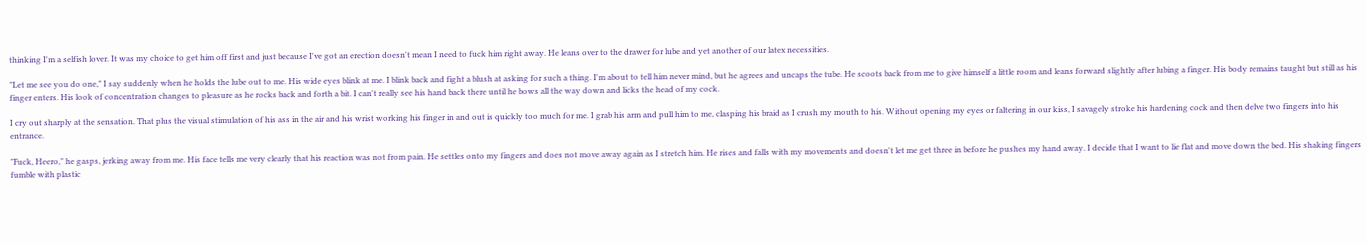thinking I'm a selfish lover. It was my choice to get him off first and just because I've got an erection doesn't mean I need to fuck him right away. He leans over to the drawer for lube and yet another of our latex necessities.

"Let me see you do one," I say suddenly when he holds the lube out to me. His wide eyes blink at me. I blink back and fight a blush at asking for such a thing. I'm about to tell him never mind, but he agrees and uncaps the tube. He scoots back from me to give himself a little room and leans forward slightly after lubing a finger. His body remains taught but still as his finger enters. His look of concentration changes to pleasure as he rocks back and forth a bit. I can't really see his hand back there until he bows all the way down and licks the head of my cock.

I cry out sharply at the sensation. That plus the visual stimulation of his ass in the air and his wrist working his finger in and out is quickly too much for me. I grab his arm and pull him to me, clasping his braid as I crush my mouth to his. Without opening my eyes or faltering in our kiss, I savagely stroke his hardening cock and then delve two fingers into his entrance.

"Fuck, Heero," he gasps, jerking away from me. His face tells me very clearly that his reaction was not from pain. He settles onto my fingers and does not move away again as I stretch him. He rises and falls with my movements and doesn't let me get three in before he pushes my hand away. I decide that I want to lie flat and move down the bed. His shaking fingers fumble with plastic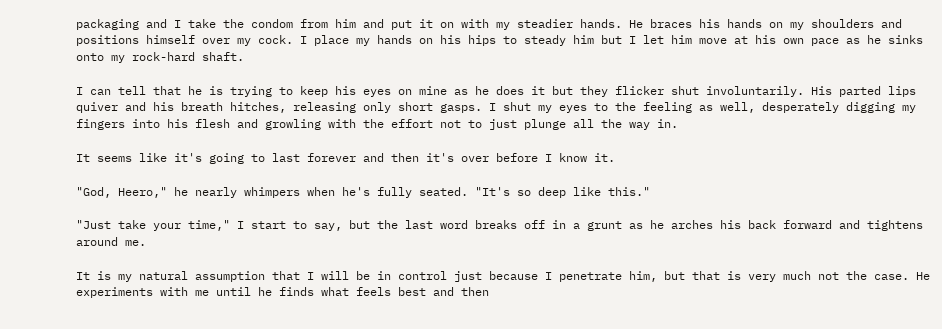packaging and I take the condom from him and put it on with my steadier hands. He braces his hands on my shoulders and positions himself over my cock. I place my hands on his hips to steady him but I let him move at his own pace as he sinks onto my rock-hard shaft.

I can tell that he is trying to keep his eyes on mine as he does it but they flicker shut involuntarily. His parted lips quiver and his breath hitches, releasing only short gasps. I shut my eyes to the feeling as well, desperately digging my fingers into his flesh and growling with the effort not to just plunge all the way in.

It seems like it's going to last forever and then it's over before I know it.

"God, Heero," he nearly whimpers when he's fully seated. "It's so deep like this."

"Just take your time," I start to say, but the last word breaks off in a grunt as he arches his back forward and tightens around me.

It is my natural assumption that I will be in control just because I penetrate him, but that is very much not the case. He experiments with me until he finds what feels best and then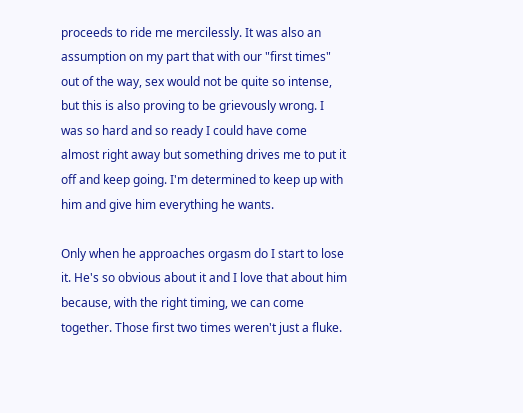proceeds to ride me mercilessly. It was also an assumption on my part that with our "first times" out of the way, sex would not be quite so intense, but this is also proving to be grievously wrong. I was so hard and so ready I could have come almost right away but something drives me to put it off and keep going. I'm determined to keep up with him and give him everything he wants.

Only when he approaches orgasm do I start to lose it. He's so obvious about it and I love that about him because, with the right timing, we can come together. Those first two times weren't just a fluke.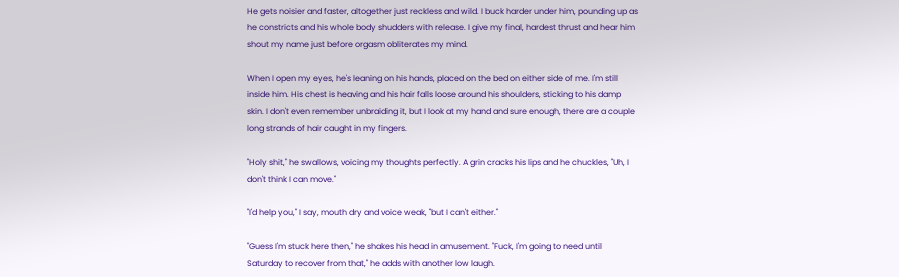He gets noisier and faster, altogether just reckless and wild. I buck harder under him, pounding up as he constricts and his whole body shudders with release. I give my final, hardest thrust and hear him shout my name just before orgasm obliterates my mind.

When I open my eyes, he's leaning on his hands, placed on the bed on either side of me. I'm still inside him. His chest is heaving and his hair falls loose around his shoulders, sticking to his damp skin. I don't even remember unbraiding it, but I look at my hand and sure enough, there are a couple long strands of hair caught in my fingers.

"Holy shit," he swallows, voicing my thoughts perfectly. A grin cracks his lips and he chuckles, "Uh, I don't think I can move."

"I'd help you," I say, mouth dry and voice weak, "but I can't either."

"Guess I'm stuck here then," he shakes his head in amusement. "Fuck, I'm going to need until Saturday to recover from that," he adds with another low laugh.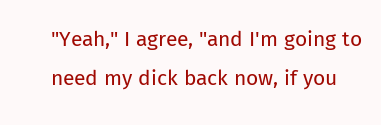"Yeah," I agree, "and I'm going to need my dick back now, if you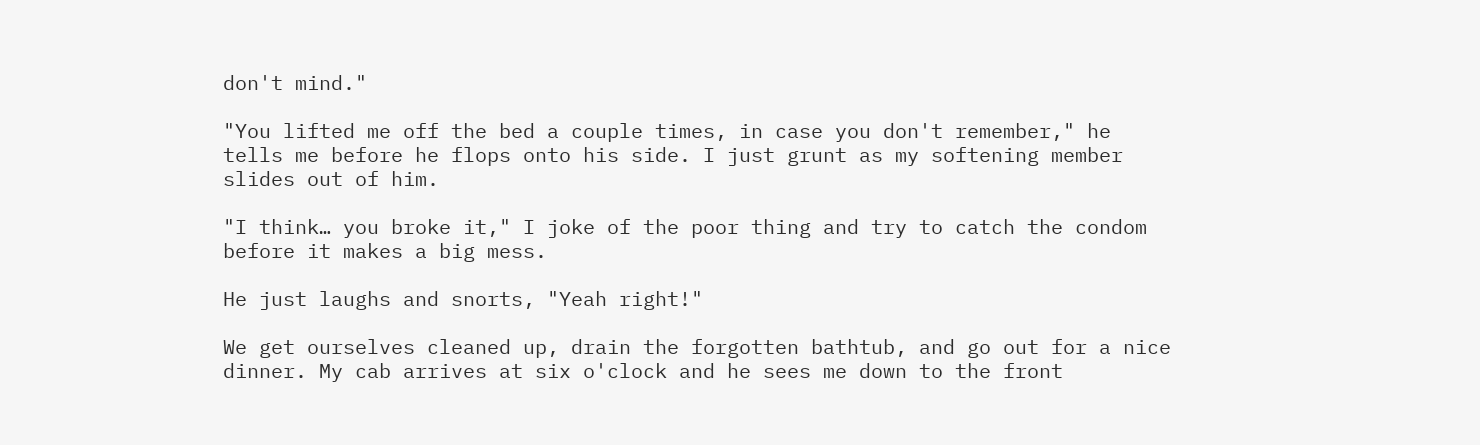don't mind."

"You lifted me off the bed a couple times, in case you don't remember," he tells me before he flops onto his side. I just grunt as my softening member slides out of him.

"I think… you broke it," I joke of the poor thing and try to catch the condom before it makes a big mess.

He just laughs and snorts, "Yeah right!"

We get ourselves cleaned up, drain the forgotten bathtub, and go out for a nice dinner. My cab arrives at six o'clock and he sees me down to the front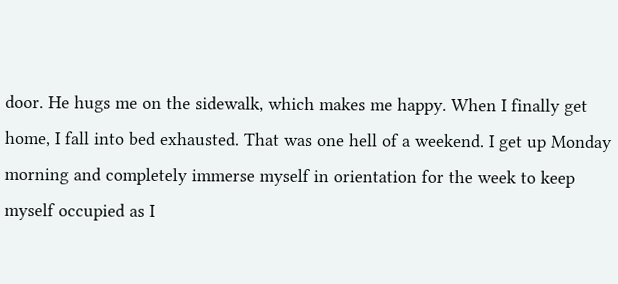door. He hugs me on the sidewalk, which makes me happy. When I finally get home, I fall into bed exhausted. That was one hell of a weekend. I get up Monday morning and completely immerse myself in orientation for the week to keep myself occupied as I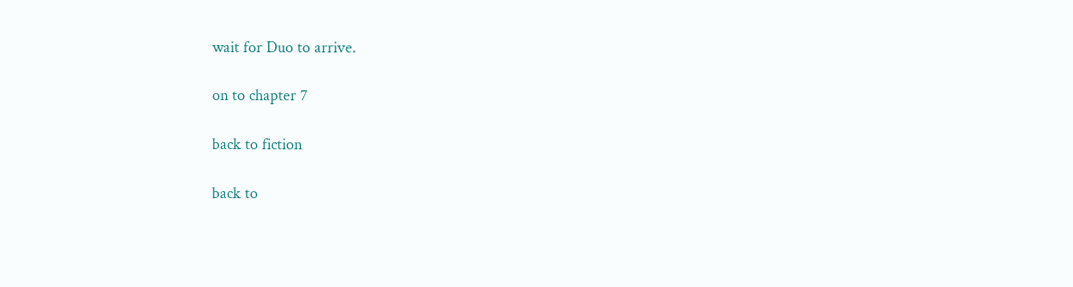wait for Duo to arrive.

on to chapter 7

back to fiction

back to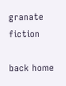granate fiction

back home